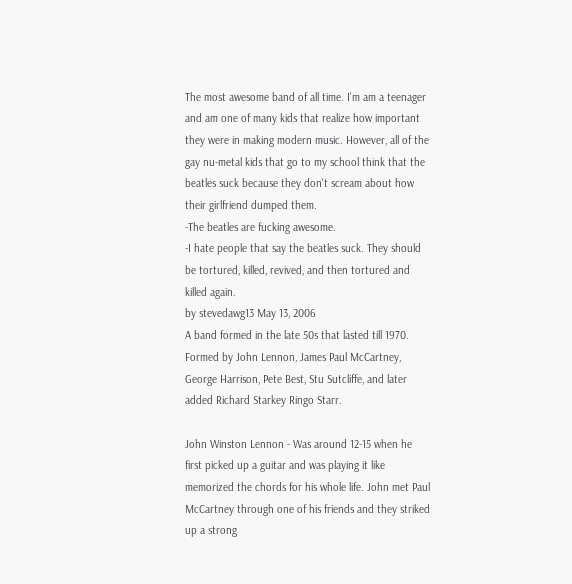The most awesome band of all time. I'm am a teenager and am one of many kids that realize how important they were in making modern music. However, all of the gay nu-metal kids that go to my school think that the beatles suck because they don't scream about how their girlfriend dumped them.
-The beatles are fucking awesome.
-I hate people that say the beatles suck. They should be tortured, killed, revived, and then tortured and killed again.
by stevedawg13 May 13, 2006
A band formed in the late 50s that lasted till 1970. Formed by John Lennon, James Paul McCartney, George Harrison, Pete Best, Stu Sutcliffe, and later added Richard Starkey Ringo Starr.

John Winston Lennon - Was around 12-15 when he first picked up a guitar and was playing it like memorized the chords for his whole life. John met Paul McCartney through one of his friends and they striked up a strong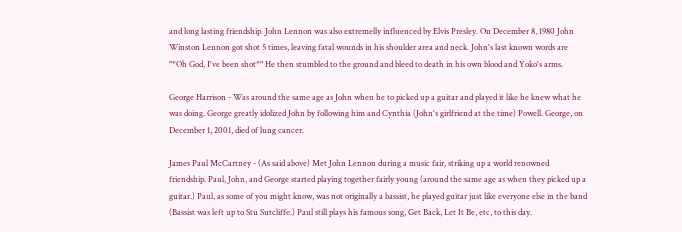and long lasting friendship. John Lennon was also extremelly influenced by Elvis Presley. On December 8, 1980 John Winston Lennon got shot 5 times, leaving fatal wounds in his shoulder area and neck. John's last known words are "*Oh God, I've been shot*" He then stumbled to the ground and bleed to death in his own blood and Yoko's arms.

George Harrison - Was around the same age as John when he to picked up a guitar and played it like he knew what he was doing. George greatly idolized John by following him and Cynthia (John's girlfriend at the time) Powell. George, on December 1, 2001, died of lung cancer.

James Paul McCartney - (As said above) Met John Lennon during a music fair, striking up a world renowned friendship. Paul, John, and George started playing together fairly young (around the same age as when they picked up a guitar.) Paul, as some of you might know, was not originally a bassist, he played guitar just like everyone else in the band (Bassist was left up to Stu Sutcliffe.) Paul still plays his famous song, Get Back, Let It Be, etc, to this day.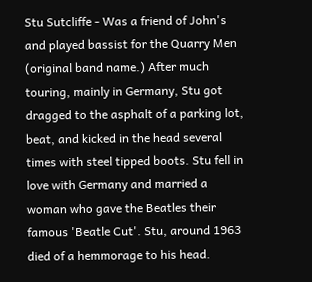Stu Sutcliffe - Was a friend of John's and played bassist for the Quarry Men (original band name.) After much touring, mainly in Germany, Stu got dragged to the asphalt of a parking lot, beat, and kicked in the head several times with steel tipped boots. Stu fell in love with Germany and married a woman who gave the Beatles their famous 'Beatle Cut'. Stu, around 1963 died of a hemmorage to his head.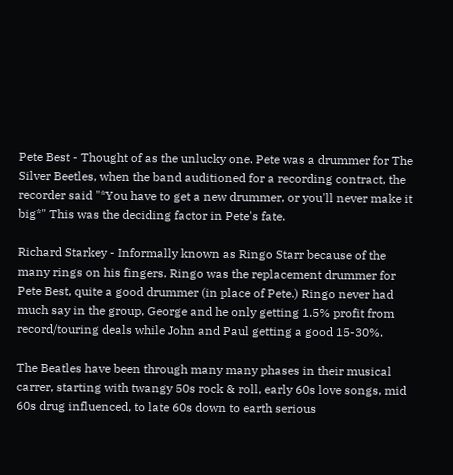Pete Best - Thought of as the unlucky one. Pete was a drummer for The Silver Beetles, when the band auditioned for a recording contract, the recorder said "*You have to get a new drummer, or you'll never make it big*" This was the deciding factor in Pete's fate.

Richard Starkey - Informally known as Ringo Starr because of the many rings on his fingers. Ringo was the replacement drummer for Pete Best, quite a good drummer (in place of Pete.) Ringo never had much say in the group, George and he only getting 1.5% profit from record/touring deals while John and Paul getting a good 15-30%.

The Beatles have been through many many phases in their musical carrer, starting with twangy 50s rock & roll, early 60s love songs, mid 60s drug influenced, to late 60s down to earth serious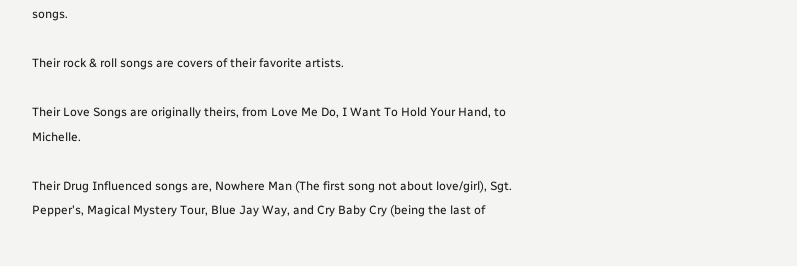songs.

Their rock & roll songs are covers of their favorite artists.

Their Love Songs are originally theirs, from Love Me Do, I Want To Hold Your Hand, to Michelle.

Their Drug Influenced songs are, Nowhere Man (The first song not about love/girl), Sgt. Pepper's, Magical Mystery Tour, Blue Jay Way, and Cry Baby Cry (being the last of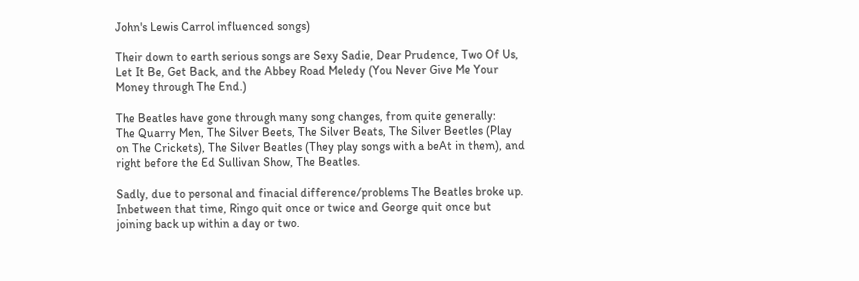John's Lewis Carrol influenced songs)

Their down to earth serious songs are Sexy Sadie, Dear Prudence, Two Of Us, Let It Be, Get Back, and the Abbey Road Meledy (You Never Give Me Your Money through The End.)

The Beatles have gone through many song changes, from quite generally:
The Quarry Men, The Silver Beets, The Silver Beats, The Silver Beetles (Play on The Crickets), The Silver Beatles (They play songs with a beAt in them), and right before the Ed Sullivan Show, The Beatles.

Sadly, due to personal and finacial difference/problems The Beatles broke up. Inbetween that time, Ringo quit once or twice and George quit once but joining back up within a day or two.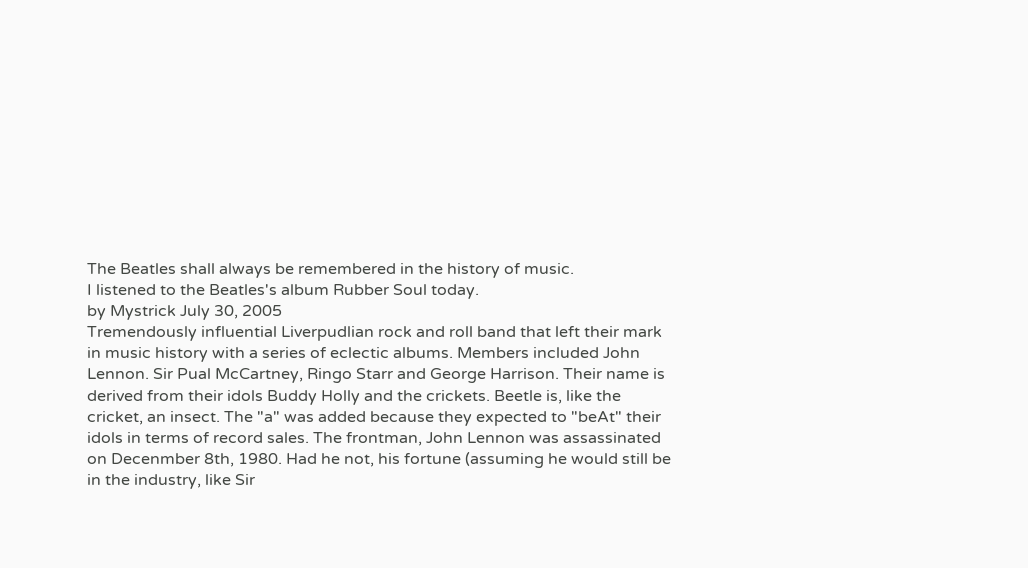The Beatles shall always be remembered in the history of music.
I listened to the Beatles's album Rubber Soul today.
by Mystrick July 30, 2005
Tremendously influential Liverpudlian rock and roll band that left their mark in music history with a series of eclectic albums. Members included John Lennon. Sir Pual McCartney, Ringo Starr and George Harrison. Their name is derived from their idols Buddy Holly and the crickets. Beetle is, like the cricket, an insect. The "a" was added because they expected to "beAt" their idols in terms of record sales. The frontman, John Lennon was assassinated on Decenmber 8th, 1980. Had he not, his fortune (assuming he would still be in the industry, like Sir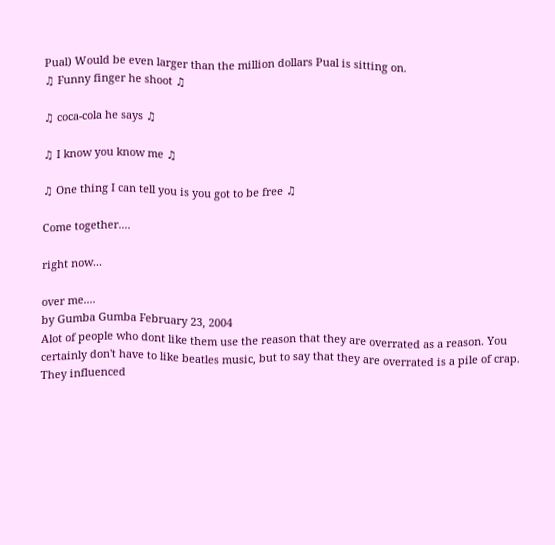Pual) Would be even larger than the million dollars Pual is sitting on.
♫ Funny finger he shoot ♫

♫ coca-cola he says ♫

♫ I know you know me ♫

♫ One thing I can tell you is you got to be free ♫

Come together....

right now...

over me....
by Gumba Gumba February 23, 2004
Alot of people who dont like them use the reason that they are overrated as a reason. You certainly don't have to like beatles music, but to say that they are overrated is a pile of crap. They influenced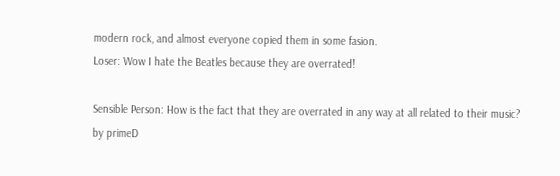modern rock, and almost everyone copied them in some fasion.
Loser: Wow I hate the Beatles because they are overrated!

Sensible Person: How is the fact that they are overrated in any way at all related to their music?
by primeD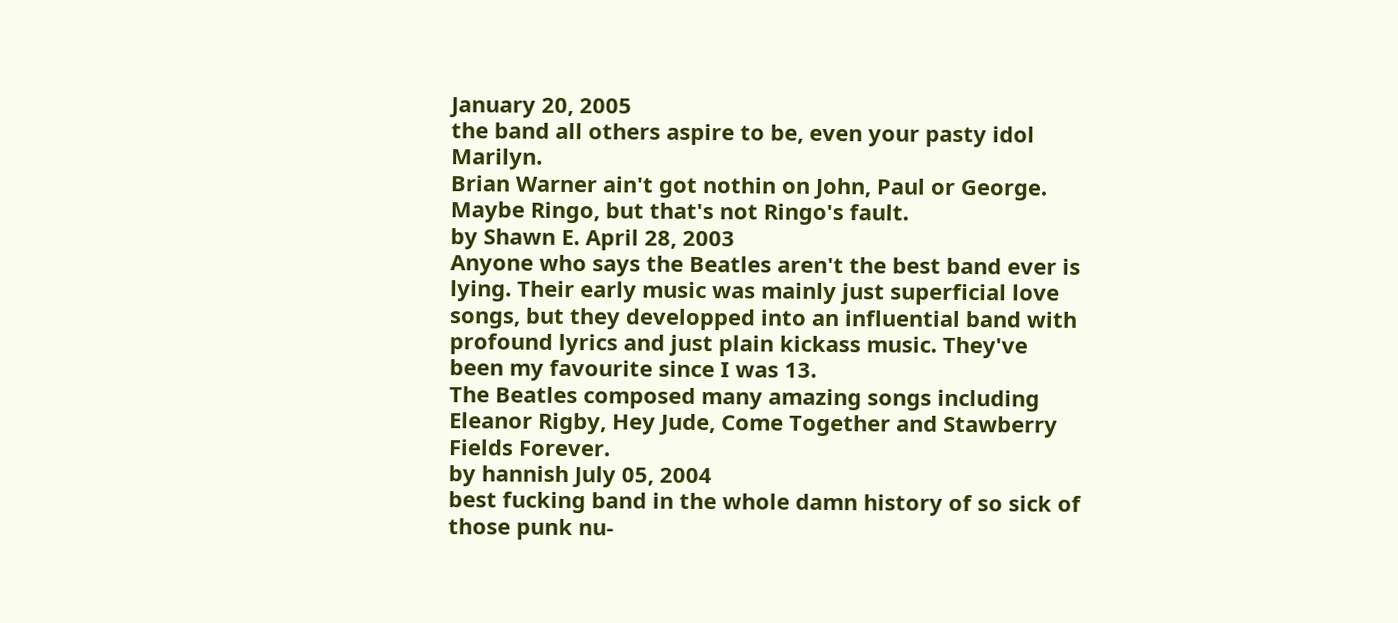January 20, 2005
the band all others aspire to be, even your pasty idol Marilyn.
Brian Warner ain't got nothin on John, Paul or George. Maybe Ringo, but that's not Ringo's fault.
by Shawn E. April 28, 2003
Anyone who says the Beatles aren't the best band ever is lying. Their early music was mainly just superficial love songs, but they developped into an influential band with profound lyrics and just plain kickass music. They've been my favourite since I was 13.
The Beatles composed many amazing songs including Eleanor Rigby, Hey Jude, Come Together and Stawberry Fields Forever.
by hannish July 05, 2004
best fucking band in the whole damn history of so sick of those punk nu-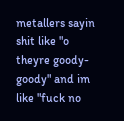metallers sayin shit like "o theyre goody-goody" and im like "fuck no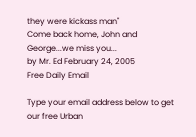they were kickass man"
Come back home, John and George...we miss you...
by Mr. Ed February 24, 2005
Free Daily Email

Type your email address below to get our free Urban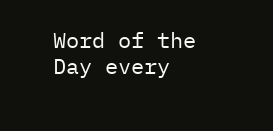Word of the Day every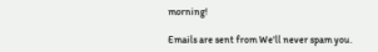morning!

Emails are sent from We'll never spam you.